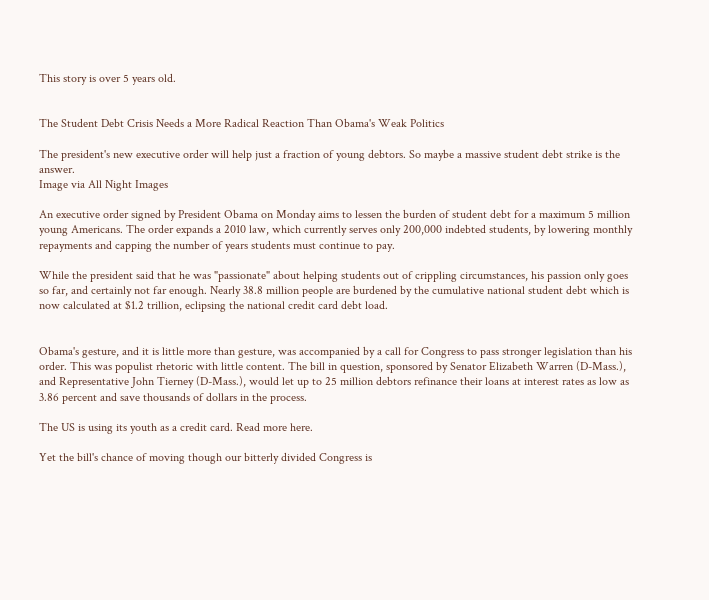This story is over 5 years old.


The Student Debt Crisis Needs a More Radical Reaction Than Obama's Weak Politics

The president's new executive order will help just a fraction of young debtors. So maybe a massive student debt strike is the answer.
Image via All Night Images

An executive order signed by President Obama on Monday aims to lessen the burden of student debt for a maximum 5 million young Americans. The order expands a 2010 law, which currently serves only 200,000 indebted students, by lowering monthly repayments and capping the number of years students must continue to pay.

While the president said that he was "passionate" about helping students out of crippling circumstances, his passion only goes so far, and certainly not far enough. Nearly 38.8 million people are burdened by the cumulative national student debt which is now calculated at $1.2 trillion, eclipsing the national credit card debt load.


Obama's gesture, and it is little more than gesture, was accompanied by a call for Congress to pass stronger legislation than his order. This was populist rhetoric with little content. The bill in question, sponsored by Senator Elizabeth Warren (D-Mass.), and Representative John Tierney (D-Mass.), would let up to 25 million debtors refinance their loans at interest rates as low as 3.86 percent and save thousands of dollars in the process.

The US is using its youth as a credit card. Read more here.

Yet the bill's chance of moving though our bitterly divided Congress is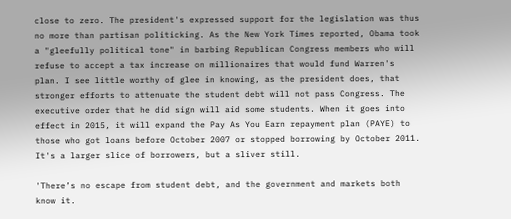close to zero. The president's expressed support for the legislation was thus no more than partisan politicking. As the New York Times reported, Obama took a "gleefully political tone" in barbing Republican Congress members who will refuse to accept a tax increase on millionaires that would fund Warren's plan. I see little worthy of glee in knowing, as the president does, that stronger efforts to attenuate the student debt will not pass Congress. The executive order that he did sign will aid some students. When it goes into effect in 2015, it will expand the Pay As You Earn repayment plan (PAYE) to those who got loans before October 2007 or stopped borrowing by October 2011. It's a larger slice of borrowers, but a sliver still.

'There’s no escape from student debt, and the government and markets both know it.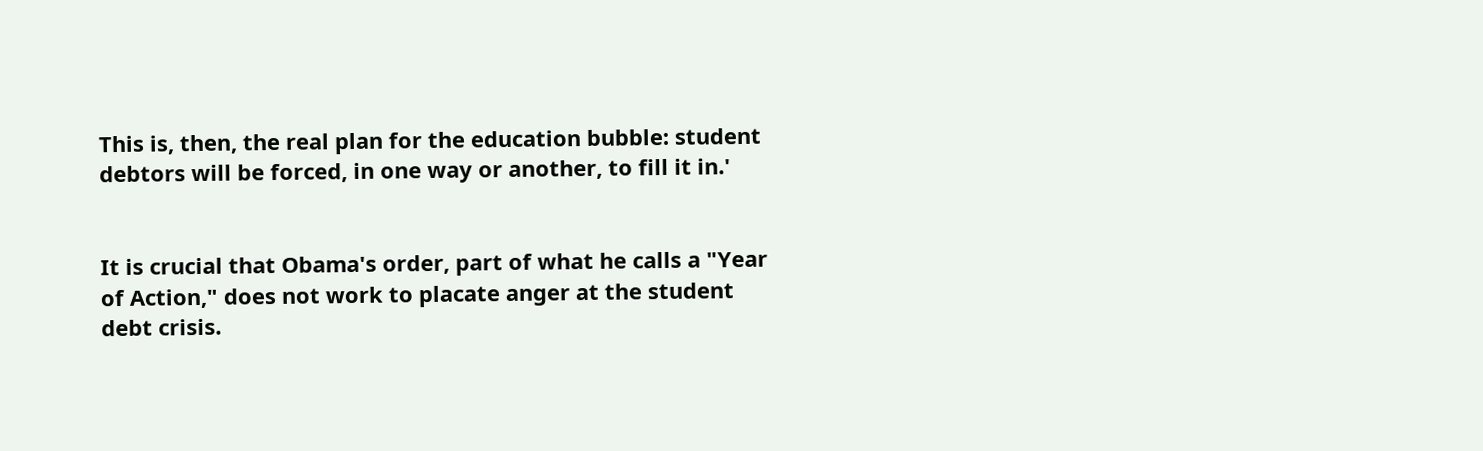This is, then, the real plan for the education bubble: student debtors will be forced, in one way or another, to fill it in.'


It is crucial that Obama's order, part of what he calls a "Year of Action," does not work to placate anger at the student debt crisis.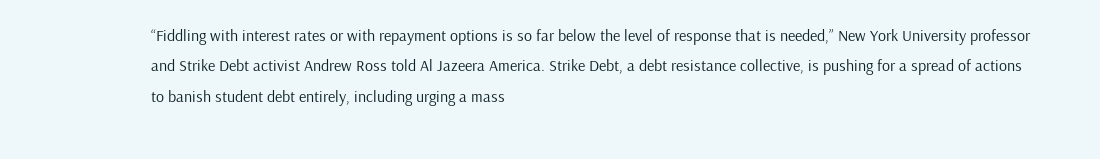“Fiddling with interest rates or with repayment options is so far below the level of response that is needed,” New York University professor and Strike Debt activist Andrew Ross told Al Jazeera America. Strike Debt, a debt resistance collective, is pushing for a spread of actions to banish student debt entirely, including urging a mass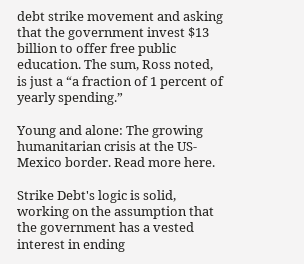debt strike movement and asking that the government invest $13 billion to offer free public education. The sum, Ross noted, is just a “a fraction of 1 percent of yearly spending.”

Young and alone: The growing humanitarian crisis at the US-Mexico border. Read more here.

Strike Debt's logic is solid, working on the assumption that the government has a vested interest in ending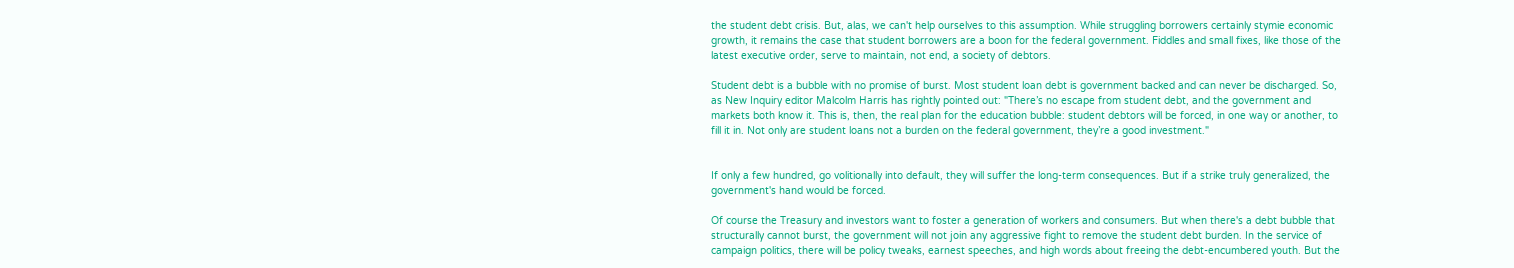the student debt crisis. But, alas, we can't help ourselves to this assumption. While struggling borrowers certainly stymie economic growth, it remains the case that student borrowers are a boon for the federal government. Fiddles and small fixes, like those of the latest executive order, serve to maintain, not end, a society of debtors.

Student debt is a bubble with no promise of burst. Most student loan debt is government backed and can never be discharged. So, as New Inquiry editor Malcolm Harris has rightly pointed out: "There’s no escape from student debt, and the government and markets both know it. This is, then, the real plan for the education bubble: student debtors will be forced, in one way or another, to fill it in. Not only are student loans not a burden on the federal government, they’re a good investment."


If only a few hundred, go volitionally into default, they will suffer the long-term consequences. But if a strike truly generalized, the government's hand would be forced.

Of course the Treasury and investors want to foster a generation of workers and consumers. But when there's a debt bubble that structurally cannot burst, the government will not join any aggressive fight to remove the student debt burden. In the service of campaign politics, there will be policy tweaks, earnest speeches, and high words about freeing the debt-encumbered youth. But the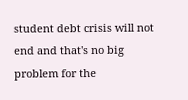student debt crisis will not end and that's no big problem for the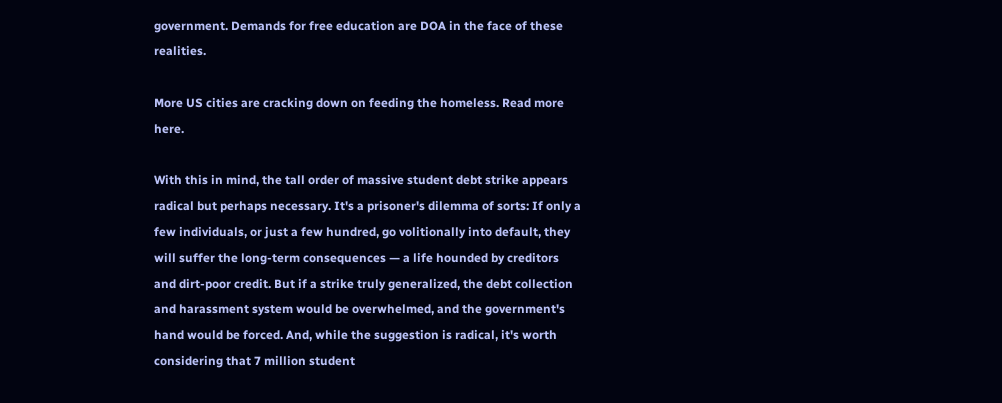government. Demands for free education are DOA in the face of these realities.

More US cities are cracking down on feeding the homeless. Read more here.

With this in mind, the tall order of massive student debt strike appears radical but perhaps necessary. It's a prisoner's dilemma of sorts: If only a few individuals, or just a few hundred, go volitionally into default, they will suffer the long-term consequences — a life hounded by creditors and dirt-poor credit. But if a strike truly generalized, the debt collection and harassment system would be overwhelmed, and the government's hand would be forced. And, while the suggestion is radical, it's worth considering that 7 million student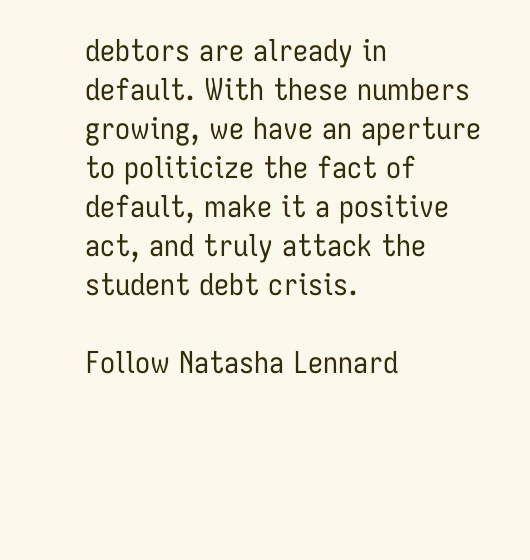debtors are already in default. With these numbers growing, we have an aperture to politicize the fact of default, make it a positive act, and truly attack the student debt crisis.

Follow Natasha Lennard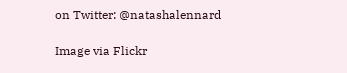on Twitter: @natashalennard

Image via Flickr